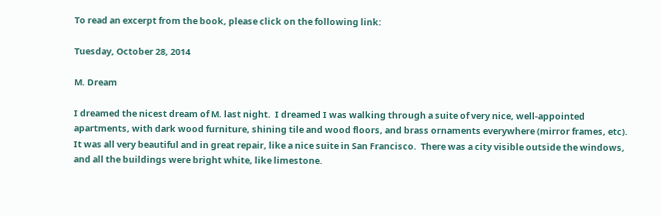To read an excerpt from the book, please click on the following link:

Tuesday, October 28, 2014

M. Dream

I dreamed the nicest dream of M. last night.  I dreamed I was walking through a suite of very nice, well-appointed apartments, with dark wood furniture, shining tile and wood floors, and brass ornaments everywhere (mirror frames, etc).  It was all very beautiful and in great repair, like a nice suite in San Francisco.  There was a city visible outside the windows, and all the buildings were bright white, like limestone.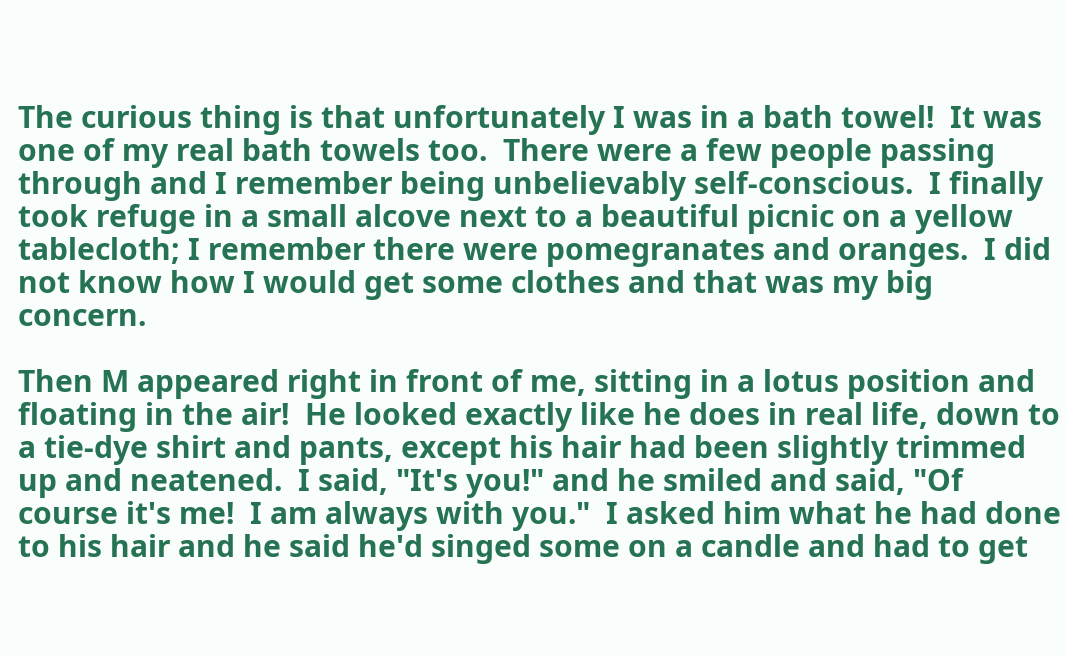The curious thing is that unfortunately I was in a bath towel!  It was one of my real bath towels too.  There were a few people passing through and I remember being unbelievably self-conscious.  I finally took refuge in a small alcove next to a beautiful picnic on a yellow tablecloth; I remember there were pomegranates and oranges.  I did not know how I would get some clothes and that was my big concern.

Then M appeared right in front of me, sitting in a lotus position and floating in the air!  He looked exactly like he does in real life, down to a tie-dye shirt and pants, except his hair had been slightly trimmed up and neatened.  I said, "It's you!" and he smiled and said, "Of course it's me!  I am always with you."  I asked him what he had done to his hair and he said he'd singed some on a candle and had to get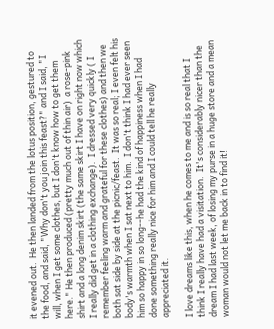it evened out.  He then landed from the lotus position, gestured to the food, and said, "Why don't you join this feast?" and I said, "I will, when I get some clothes, but I don't know how to get them here." He then produced (pretty much out of thin air)  a rose-pink shirt and a long denim skirt (the same skirt I have on right now which I really did get in a clothing exchange).  I dressed very quickly ( I remember feeling warm and grateful for these clothes) and then we both sat side by side at the picnic/feast.  It was so real; I even felt his body's warmth when I sat next to him.  I don't think I had ever seen him so happy in so long--he had the kind of happiness when I had done something really nice for him and I could tell he really appreciated it.

I love dreams like this, when he comes to me and is so real that I think I really have had a visitation.  It's considerably nicer than the dream I had last week, of losing my purse in a huge store and a mean woman would not let me back in to find it!